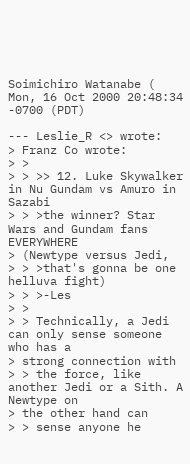Soimichiro Watanabe (
Mon, 16 Oct 2000 20:48:34 -0700 (PDT)

--- Leslie_R <> wrote:
> Franz Co wrote:
> >
> > >> 12. Luke Skywalker in Nu Gundam vs Amuro in Sazabi
> > >the winner? Star Wars and Gundam fans EVERYWHERE
> (Newtype versus Jedi,
> > >that's gonna be one helluva fight)
> > >-Les
> >
> > Technically, a Jedi can only sense someone who has a
> strong connection with
> > the force, like another Jedi or a Sith. A Newtype on
> the other hand can
> > sense anyone he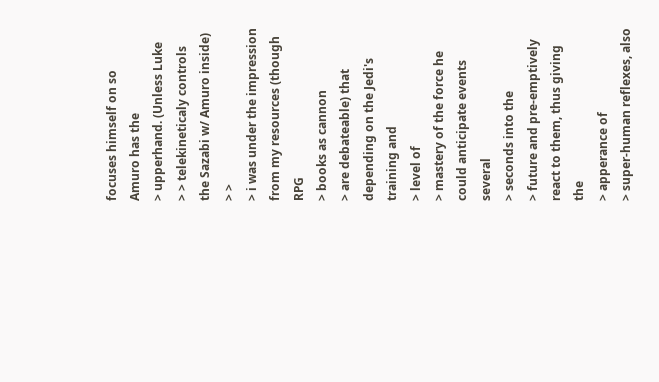focuses himself on so Amuro has the
> upperhand. (Unless Luke
> > telekineticaly controls the Sazabi w/ Amuro inside)
> >
> i was under the impression from my resources (though RPG
> books as cannon
> are debateable) that depending on the Jedi's training and
> level of
> mastery of the force he could anticipate events several
> seconds into the
> future and pre-emptively react to them, thus giving the
> apperance of
> super-human reflexes, also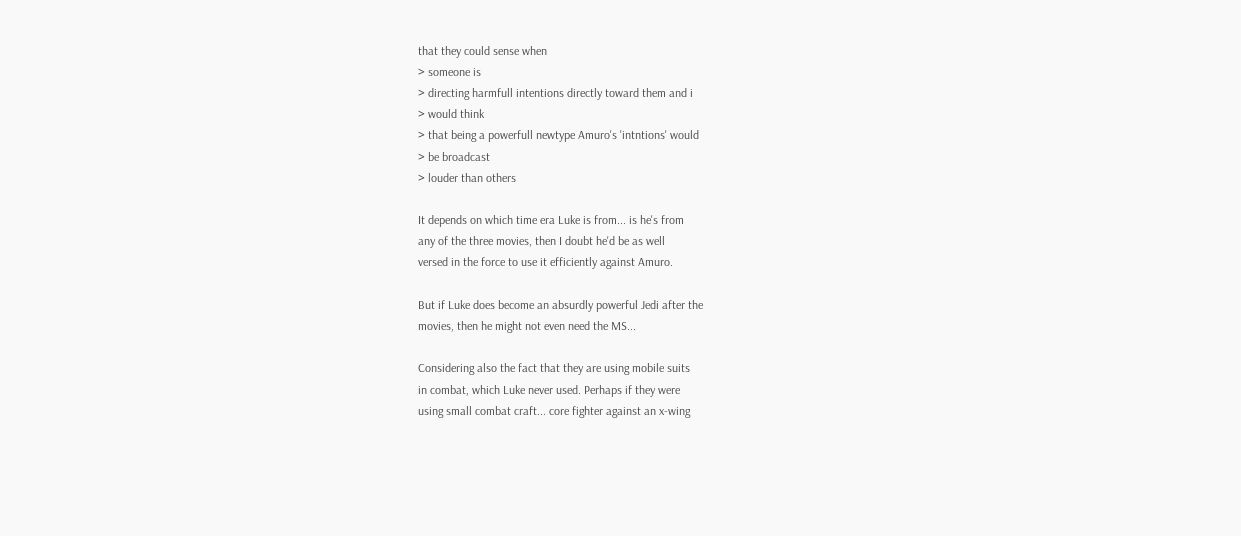that they could sense when
> someone is
> directing harmfull intentions directly toward them and i
> would think
> that being a powerfull newtype Amuro's 'intntions' would
> be broadcast
> louder than others

It depends on which time era Luke is from... is he's from
any of the three movies, then I doubt he'd be as well
versed in the force to use it efficiently against Amuro.

But if Luke does become an absurdly powerful Jedi after the
movies, then he might not even need the MS...

Considering also the fact that they are using mobile suits
in combat, which Luke never used. Perhaps if they were
using small combat craft... core fighter against an x-wing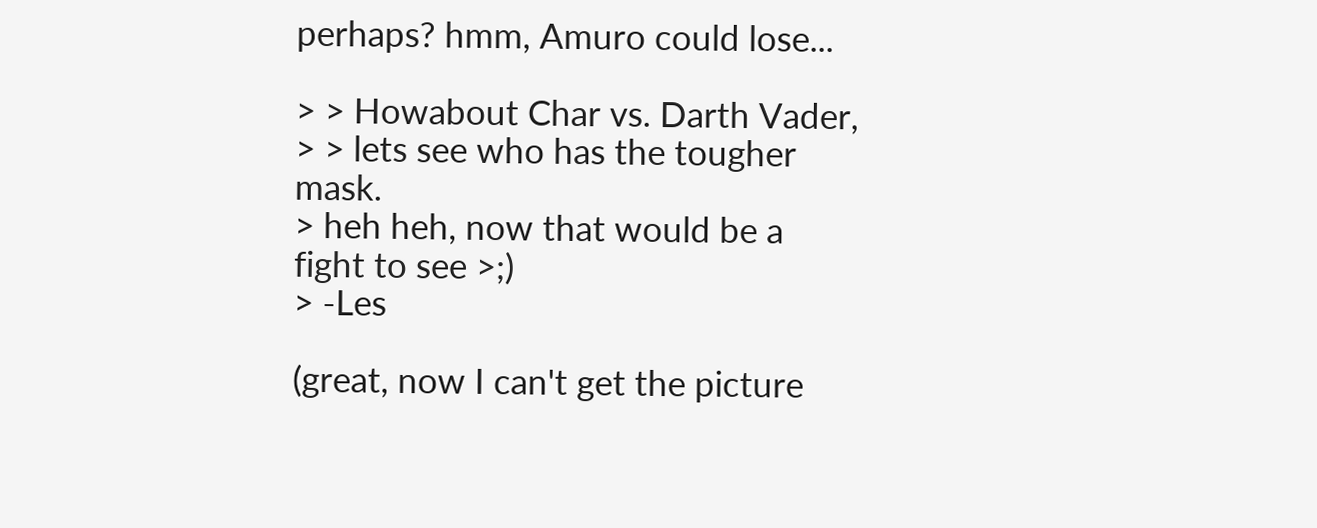perhaps? hmm, Amuro could lose...

> > Howabout Char vs. Darth Vader,
> > lets see who has the tougher mask.
> heh heh, now that would be a fight to see >;)
> -Les

(great, now I can't get the picture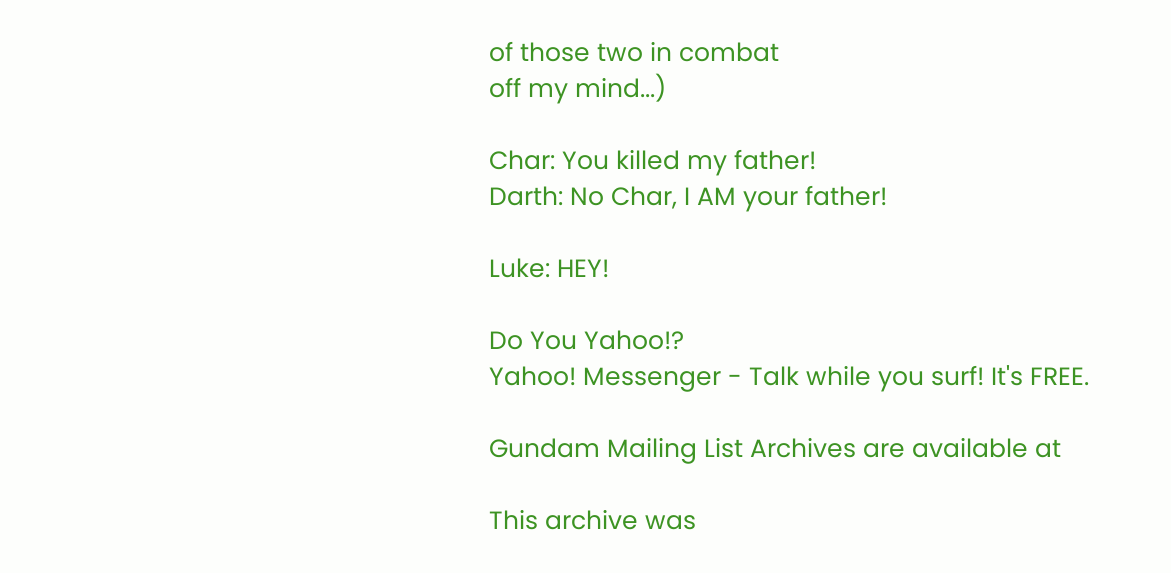of those two in combat
off my mind...)

Char: You killed my father!
Darth: No Char, I AM your father!

Luke: HEY!

Do You Yahoo!?
Yahoo! Messenger - Talk while you surf! It's FREE.

Gundam Mailing List Archives are available at

This archive was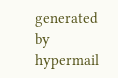generated by hypermail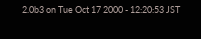2.0b3 on Tue Oct 17 2000 - 12:20:53 JST